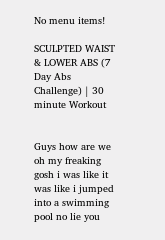No menu items!

SCULPTED WAIST & LOWER ABS (7 Day Abs Challenge) | 30 minute Workout


Guys how are we oh my freaking gosh i was like it was like i jumped into a swimming pool no lie you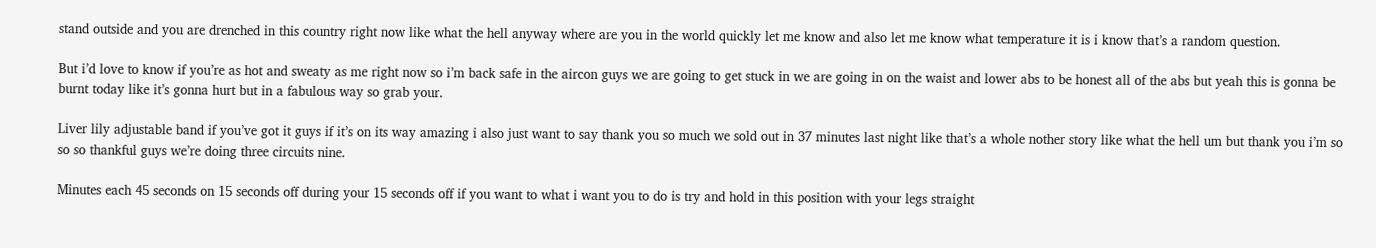stand outside and you are drenched in this country right now like what the hell anyway where are you in the world quickly let me know and also let me know what temperature it is i know that’s a random question.

But i’d love to know if you’re as hot and sweaty as me right now so i’m back safe in the aircon guys we are going to get stuck in we are going in on the waist and lower abs to be honest all of the abs but yeah this is gonna be burnt today like it’s gonna hurt but in a fabulous way so grab your.

Liver lily adjustable band if you’ve got it guys if it’s on its way amazing i also just want to say thank you so much we sold out in 37 minutes last night like that’s a whole nother story like what the hell um but thank you i’m so so so thankful guys we’re doing three circuits nine.

Minutes each 45 seconds on 15 seconds off during your 15 seconds off if you want to what i want you to do is try and hold in this position with your legs straight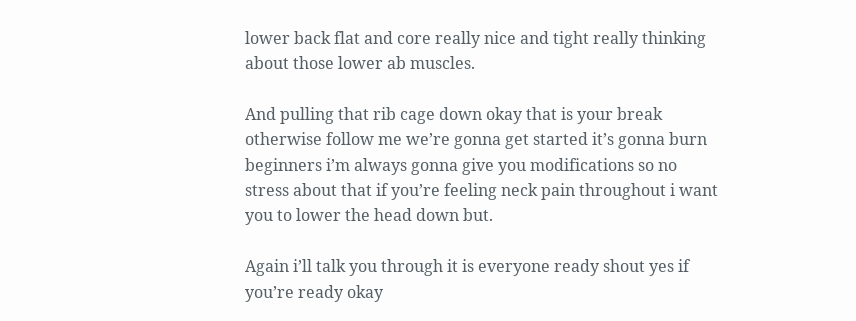lower back flat and core really nice and tight really thinking about those lower ab muscles.

And pulling that rib cage down okay that is your break otherwise follow me we’re gonna get started it’s gonna burn beginners i’m always gonna give you modifications so no stress about that if you’re feeling neck pain throughout i want you to lower the head down but.

Again i’ll talk you through it is everyone ready shout yes if you’re ready okay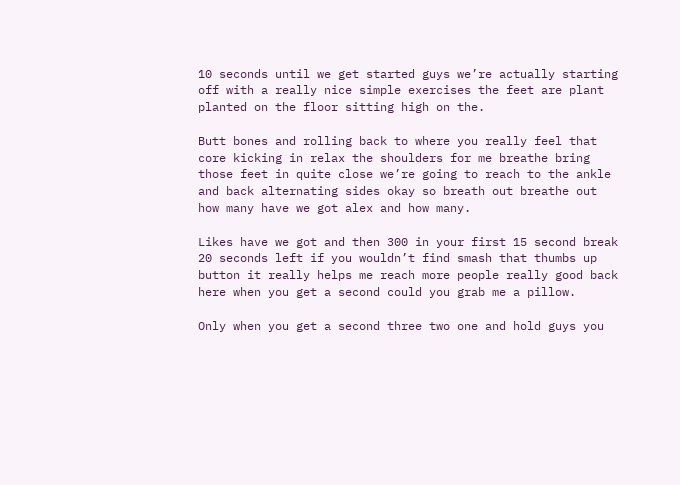10 seconds until we get started guys we’re actually starting off with a really nice simple exercises the feet are plant planted on the floor sitting high on the.

Butt bones and rolling back to where you really feel that core kicking in relax the shoulders for me breathe bring those feet in quite close we’re going to reach to the ankle and back alternating sides okay so breath out breathe out how many have we got alex and how many.

Likes have we got and then 300 in your first 15 second break 20 seconds left if you wouldn’t find smash that thumbs up button it really helps me reach more people really good back here when you get a second could you grab me a pillow.

Only when you get a second three two one and hold guys you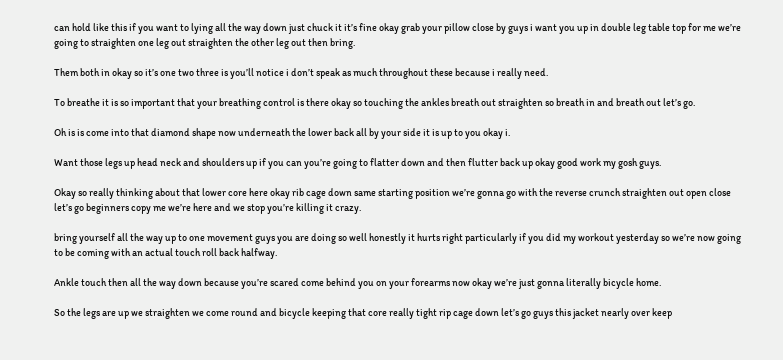can hold like this if you want to lying all the way down just chuck it it’s fine okay grab your pillow close by guys i want you up in double leg table top for me we’re going to straighten one leg out straighten the other leg out then bring.

Them both in okay so it’s one two three is you’ll notice i don’t speak as much throughout these because i really need.

To breathe it is so important that your breathing control is there okay so touching the ankles breath out straighten so breath in and breath out let’s go.

Oh is is come into that diamond shape now underneath the lower back all by your side it is up to you okay i.

Want those legs up head neck and shoulders up if you can you’re going to flatter down and then flutter back up okay good work my gosh guys.

Okay so really thinking about that lower core here okay rib cage down same starting position we’re gonna go with the reverse crunch straighten out open close let’s go beginners copy me we’re here and we stop you’re killing it crazy.

bring yourself all the way up to one movement guys you are doing so well honestly it hurts right particularly if you did my workout yesterday so we’re now going to be coming with an actual touch roll back halfway.

Ankle touch then all the way down because you’re scared come behind you on your forearms now okay we’re just gonna literally bicycle home.

So the legs are up we straighten we come round and bicycle keeping that core really tight rip cage down let’s go guys this jacket nearly over keep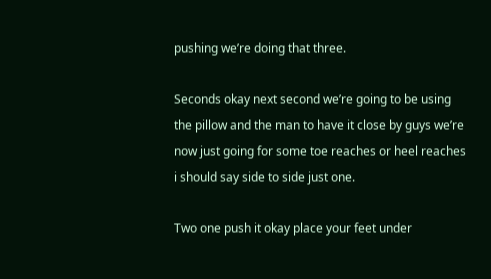pushing we’re doing that three.

Seconds okay next second we’re going to be using the pillow and the man to have it close by guys we’re now just going for some toe reaches or heel reaches i should say side to side just one.

Two one push it okay place your feet under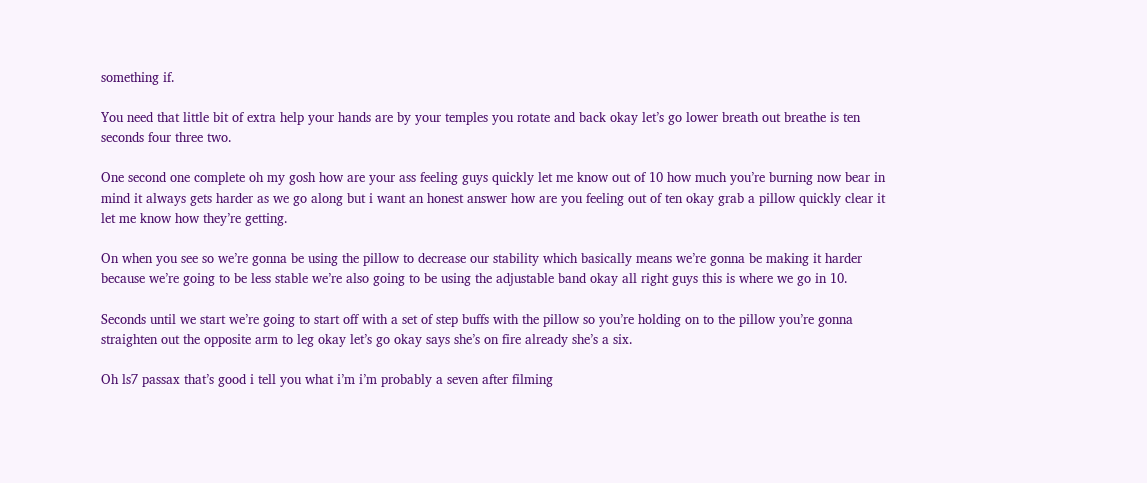something if.

You need that little bit of extra help your hands are by your temples you rotate and back okay let’s go lower breath out breathe is ten seconds four three two.

One second one complete oh my gosh how are your ass feeling guys quickly let me know out of 10 how much you’re burning now bear in mind it always gets harder as we go along but i want an honest answer how are you feeling out of ten okay grab a pillow quickly clear it let me know how they’re getting.

On when you see so we’re gonna be using the pillow to decrease our stability which basically means we’re gonna be making it harder because we’re going to be less stable we’re also going to be using the adjustable band okay all right guys this is where we go in 10.

Seconds until we start we’re going to start off with a set of step buffs with the pillow so you’re holding on to the pillow you’re gonna straighten out the opposite arm to leg okay let’s go okay says she’s on fire already she’s a six.

Oh ls7 passax that’s good i tell you what i’m i’m probably a seven after filming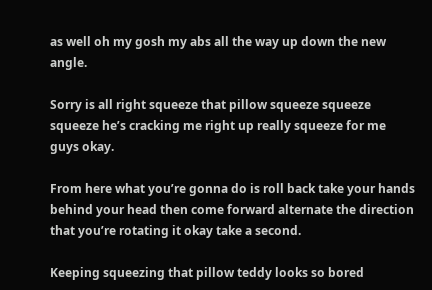as well oh my gosh my abs all the way up down the new angle.

Sorry is all right squeeze that pillow squeeze squeeze squeeze he’s cracking me right up really squeeze for me guys okay.

From here what you’re gonna do is roll back take your hands behind your head then come forward alternate the direction that you’re rotating it okay take a second.

Keeping squeezing that pillow teddy looks so bored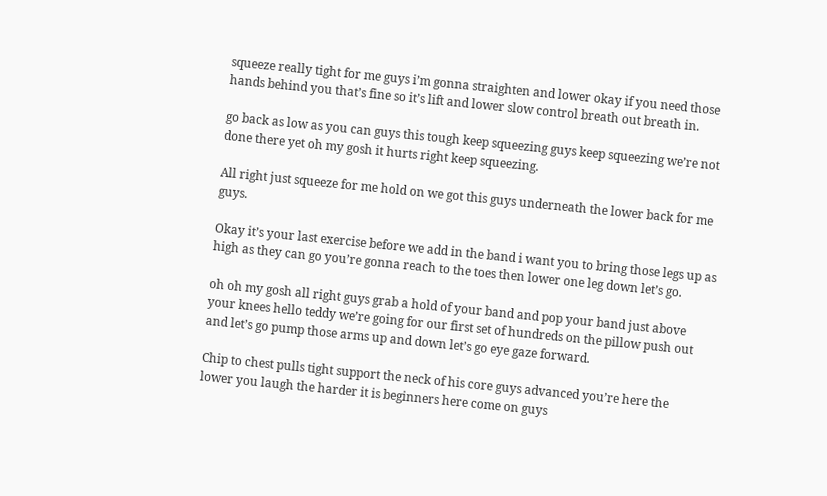squeeze really tight for me guys i’m gonna straighten and lower okay if you need those hands behind you that’s fine so it’s lift and lower slow control breath out breath in.

go back as low as you can guys this tough keep squeezing guys keep squeezing we’re not done there yet oh my gosh it hurts right keep squeezing.

All right just squeeze for me hold on we got this guys underneath the lower back for me guys.

Okay it’s your last exercise before we add in the band i want you to bring those legs up as high as they can go you’re gonna reach to the toes then lower one leg down let’s go.

oh oh my gosh all right guys grab a hold of your band and pop your band just above your knees hello teddy we’re going for our first set of hundreds on the pillow push out and let’s go pump those arms up and down let’s go eye gaze forward.

Chip to chest pulls tight support the neck of his core guys advanced you’re here the lower you laugh the harder it is beginners here come on guys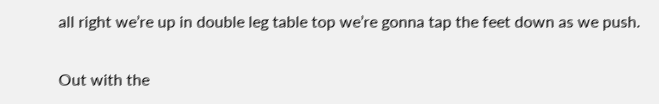all right we’re up in double leg table top we’re gonna tap the feet down as we push.

Out with the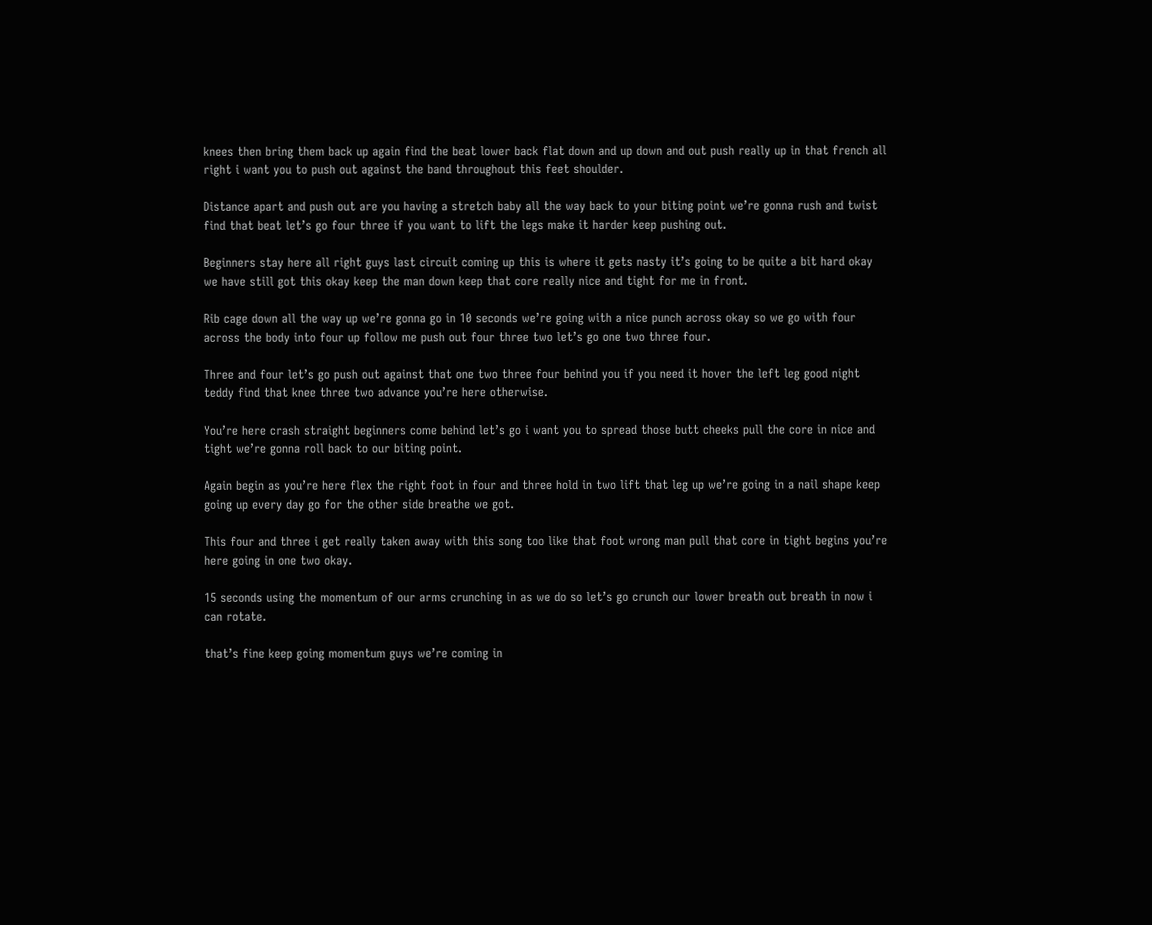knees then bring them back up again find the beat lower back flat down and up down and out push really up in that french all right i want you to push out against the band throughout this feet shoulder.

Distance apart and push out are you having a stretch baby all the way back to your biting point we’re gonna rush and twist find that beat let’s go four three if you want to lift the legs make it harder keep pushing out.

Beginners stay here all right guys last circuit coming up this is where it gets nasty it’s going to be quite a bit hard okay we have still got this okay keep the man down keep that core really nice and tight for me in front.

Rib cage down all the way up we’re gonna go in 10 seconds we’re going with a nice punch across okay so we go with four across the body into four up follow me push out four three two let’s go one two three four.

Three and four let’s go push out against that one two three four behind you if you need it hover the left leg good night teddy find that knee three two advance you’re here otherwise.

You’re here crash straight beginners come behind let’s go i want you to spread those butt cheeks pull the core in nice and tight we’re gonna roll back to our biting point.

Again begin as you’re here flex the right foot in four and three hold in two lift that leg up we’re going in a nail shape keep going up every day go for the other side breathe we got.

This four and three i get really taken away with this song too like that foot wrong man pull that core in tight begins you’re here going in one two okay.

15 seconds using the momentum of our arms crunching in as we do so let’s go crunch our lower breath out breath in now i can rotate.

that’s fine keep going momentum guys we’re coming in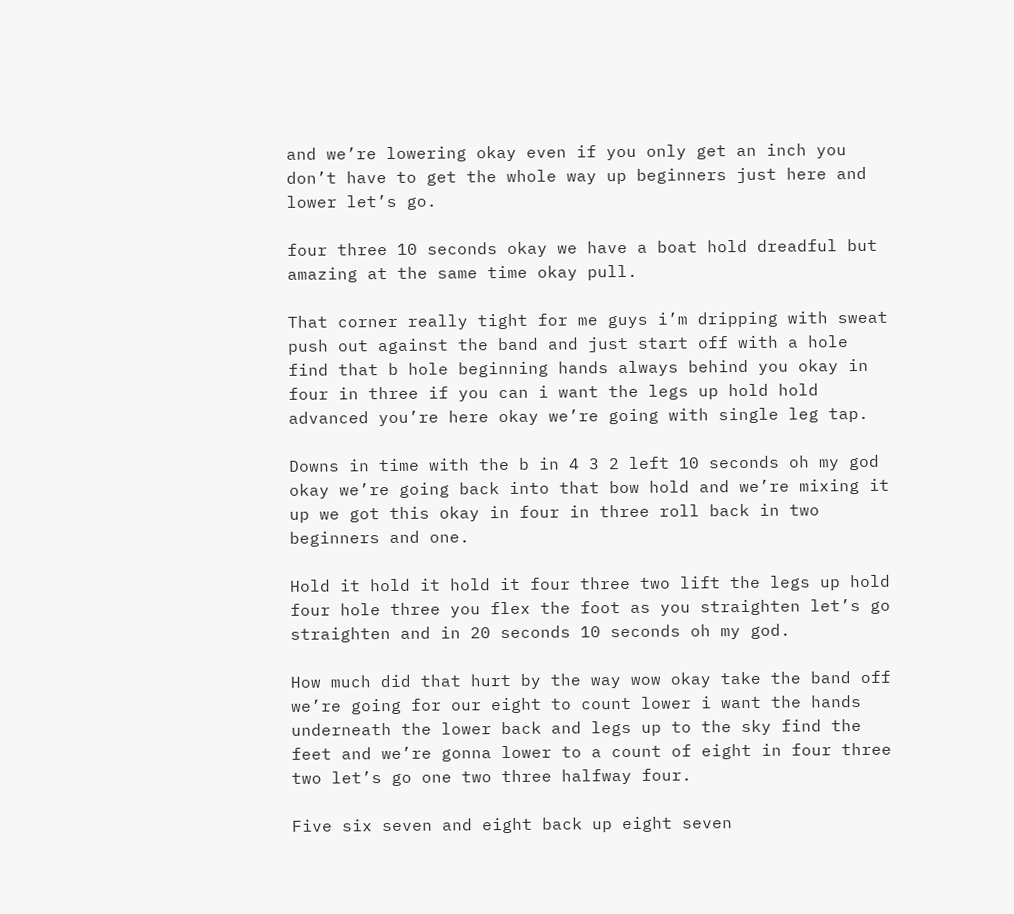and we’re lowering okay even if you only get an inch you don’t have to get the whole way up beginners just here and lower let’s go.

four three 10 seconds okay we have a boat hold dreadful but amazing at the same time okay pull.

That corner really tight for me guys i’m dripping with sweat push out against the band and just start off with a hole find that b hole beginning hands always behind you okay in four in three if you can i want the legs up hold hold advanced you’re here okay we’re going with single leg tap.

Downs in time with the b in 4 3 2 left 10 seconds oh my god okay we’re going back into that bow hold and we’re mixing it up we got this okay in four in three roll back in two beginners and one.

Hold it hold it hold it four three two lift the legs up hold four hole three you flex the foot as you straighten let’s go straighten and in 20 seconds 10 seconds oh my god.

How much did that hurt by the way wow okay take the band off we’re going for our eight to count lower i want the hands underneath the lower back and legs up to the sky find the feet and we’re gonna lower to a count of eight in four three two let’s go one two three halfway four.

Five six seven and eight back up eight seven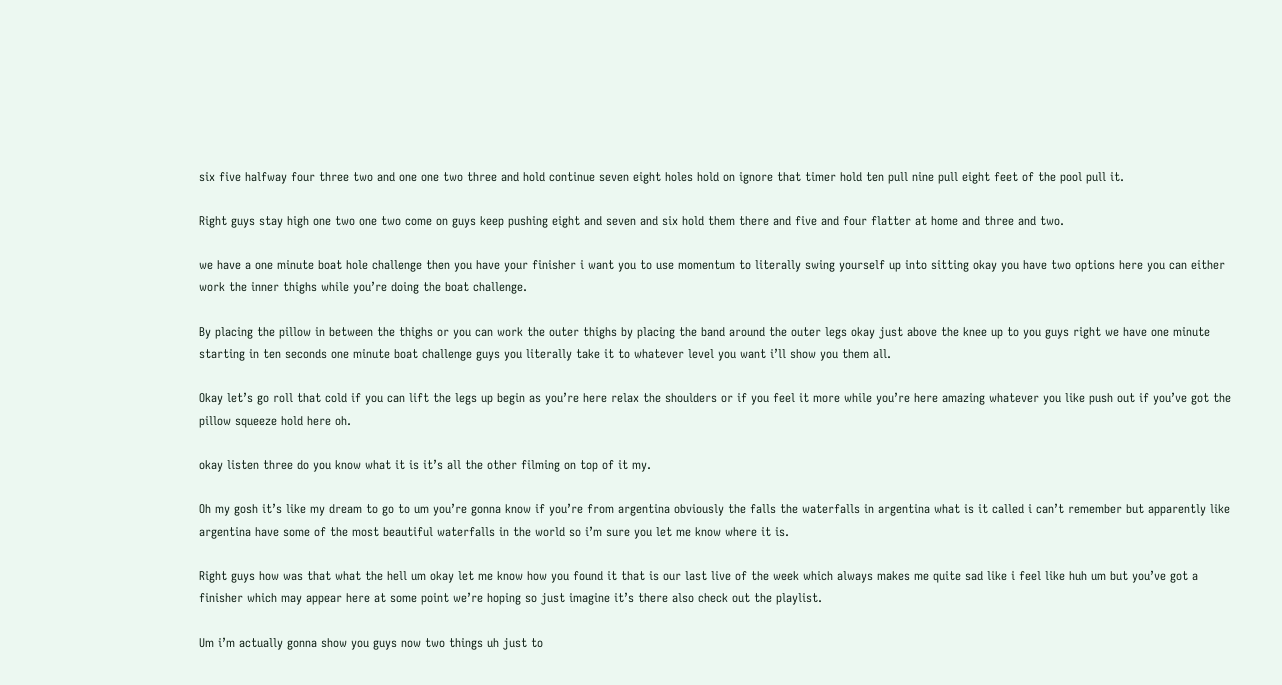six five halfway four three two and one one two three and hold continue seven eight holes hold on ignore that timer hold ten pull nine pull eight feet of the pool pull it.

Right guys stay high one two one two come on guys keep pushing eight and seven and six hold them there and five and four flatter at home and three and two.

we have a one minute boat hole challenge then you have your finisher i want you to use momentum to literally swing yourself up into sitting okay you have two options here you can either work the inner thighs while you’re doing the boat challenge.

By placing the pillow in between the thighs or you can work the outer thighs by placing the band around the outer legs okay just above the knee up to you guys right we have one minute starting in ten seconds one minute boat challenge guys you literally take it to whatever level you want i’ll show you them all.

Okay let’s go roll that cold if you can lift the legs up begin as you’re here relax the shoulders or if you feel it more while you’re here amazing whatever you like push out if you’ve got the pillow squeeze hold here oh.

okay listen three do you know what it is it’s all the other filming on top of it my.

Oh my gosh it’s like my dream to go to um you’re gonna know if you’re from argentina obviously the falls the waterfalls in argentina what is it called i can’t remember but apparently like argentina have some of the most beautiful waterfalls in the world so i’m sure you let me know where it is.

Right guys how was that what the hell um okay let me know how you found it that is our last live of the week which always makes me quite sad like i feel like huh um but you’ve got a finisher which may appear here at some point we’re hoping so just imagine it’s there also check out the playlist.

Um i’m actually gonna show you guys now two things uh just to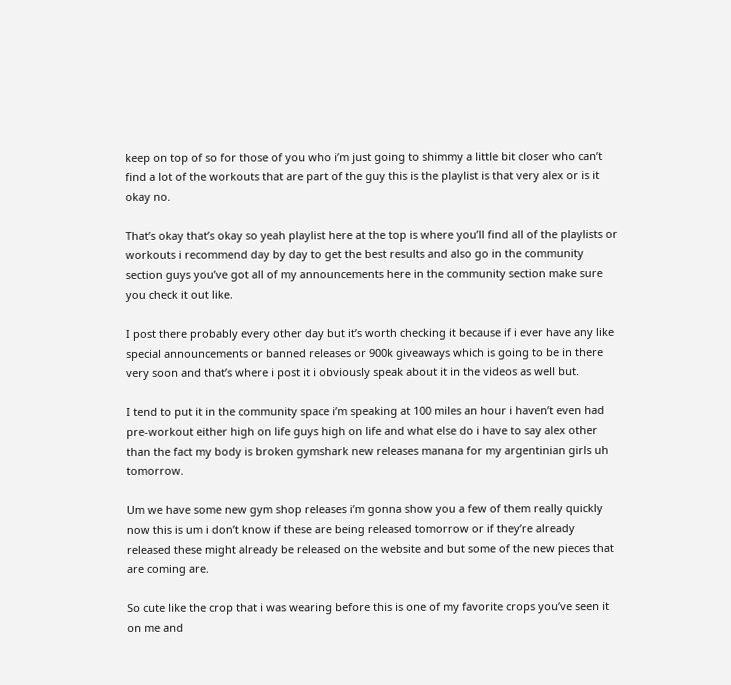keep on top of so for those of you who i’m just going to shimmy a little bit closer who can’t find a lot of the workouts that are part of the guy this is the playlist is that very alex or is it okay no.

That’s okay that’s okay so yeah playlist here at the top is where you’ll find all of the playlists or workouts i recommend day by day to get the best results and also go in the community section guys you’ve got all of my announcements here in the community section make sure you check it out like.

I post there probably every other day but it’s worth checking it because if i ever have any like special announcements or banned releases or 900k giveaways which is going to be in there very soon and that’s where i post it i obviously speak about it in the videos as well but.

I tend to put it in the community space i’m speaking at 100 miles an hour i haven’t even had pre-workout either high on life guys high on life and what else do i have to say alex other than the fact my body is broken gymshark new releases manana for my argentinian girls uh tomorrow.

Um we have some new gym shop releases i’m gonna show you a few of them really quickly now this is um i don’t know if these are being released tomorrow or if they’re already released these might already be released on the website and but some of the new pieces that are coming are.

So cute like the crop that i was wearing before this is one of my favorite crops you’ve seen it on me and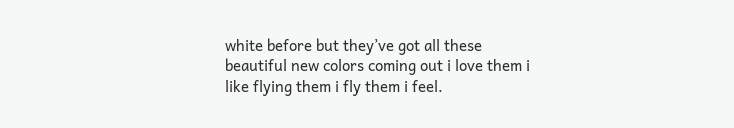white before but they’ve got all these beautiful new colors coming out i love them i like flying them i fly them i feel.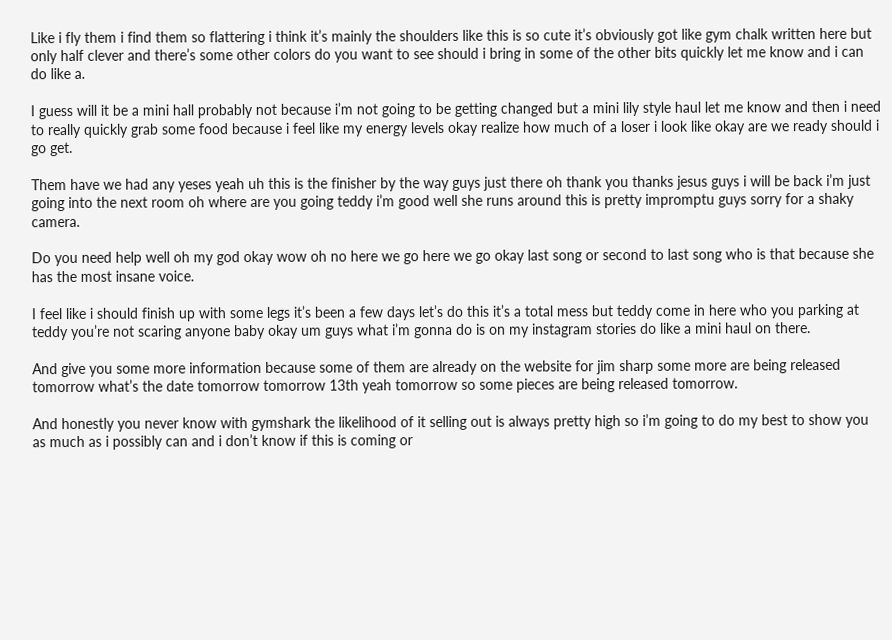Like i fly them i find them so flattering i think it’s mainly the shoulders like this is so cute it’s obviously got like gym chalk written here but only half clever and there’s some other colors do you want to see should i bring in some of the other bits quickly let me know and i can do like a.

I guess will it be a mini hall probably not because i’m not going to be getting changed but a mini lily style haul let me know and then i need to really quickly grab some food because i feel like my energy levels okay realize how much of a loser i look like okay are we ready should i go get.

Them have we had any yeses yeah uh this is the finisher by the way guys just there oh thank you thanks jesus guys i will be back i’m just going into the next room oh where are you going teddy i’m good well she runs around this is pretty impromptu guys sorry for a shaky camera.

Do you need help well oh my god okay wow oh no here we go here we go okay last song or second to last song who is that because she has the most insane voice.

I feel like i should finish up with some legs it’s been a few days let’s do this it’s a total mess but teddy come in here who you parking at teddy you’re not scaring anyone baby okay um guys what i’m gonna do is on my instagram stories do like a mini haul on there.

And give you some more information because some of them are already on the website for jim sharp some more are being released tomorrow what’s the date tomorrow tomorrow 13th yeah tomorrow so some pieces are being released tomorrow.

And honestly you never know with gymshark the likelihood of it selling out is always pretty high so i’m going to do my best to show you as much as i possibly can and i don’t know if this is coming or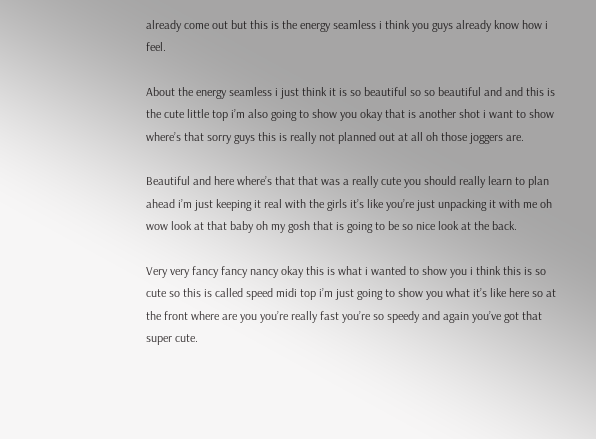already come out but this is the energy seamless i think you guys already know how i feel.

About the energy seamless i just think it is so beautiful so so beautiful and and this is the cute little top i’m also going to show you okay that is another shot i want to show where’s that sorry guys this is really not planned out at all oh those joggers are.

Beautiful and here where’s that that was a really cute you should really learn to plan ahead i’m just keeping it real with the girls it’s like you’re just unpacking it with me oh wow look at that baby oh my gosh that is going to be so nice look at the back.

Very very fancy fancy nancy okay this is what i wanted to show you i think this is so cute so this is called speed midi top i’m just going to show you what it’s like here so at the front where are you you’re really fast you’re so speedy and again you’ve got that super cute.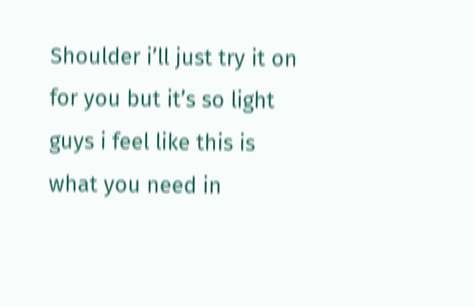Shoulder i’ll just try it on for you but it’s so light guys i feel like this is what you need in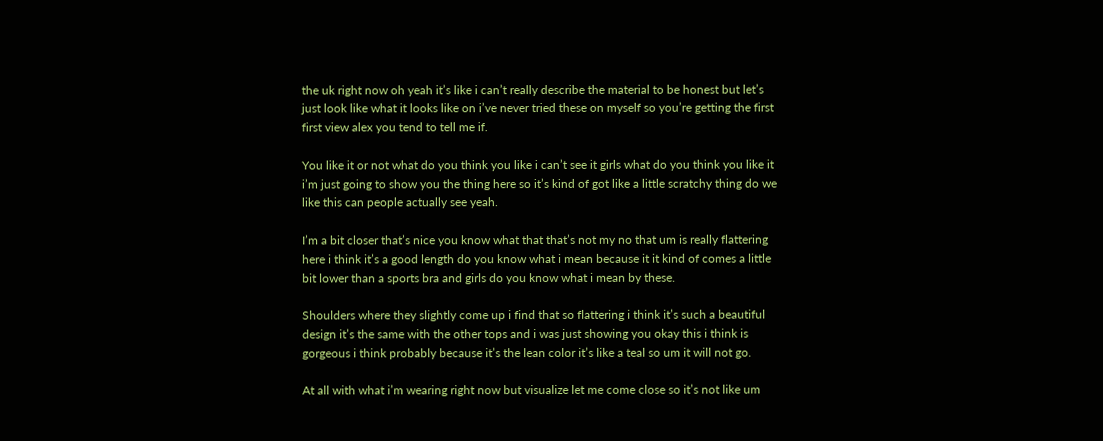the uk right now oh yeah it’s like i can’t really describe the material to be honest but let’s just look like what it looks like on i’ve never tried these on myself so you’re getting the first first view alex you tend to tell me if.

You like it or not what do you think you like i can’t see it girls what do you think you like it i’m just going to show you the thing here so it’s kind of got like a little scratchy thing do we like this can people actually see yeah.

I’m a bit closer that’s nice you know what that that’s not my no that um is really flattering here i think it’s a good length do you know what i mean because it it kind of comes a little bit lower than a sports bra and girls do you know what i mean by these.

Shoulders where they slightly come up i find that so flattering i think it’s such a beautiful design it’s the same with the other tops and i was just showing you okay this i think is gorgeous i think probably because it’s the lean color it’s like a teal so um it will not go.

At all with what i’m wearing right now but visualize let me come close so it’s not like um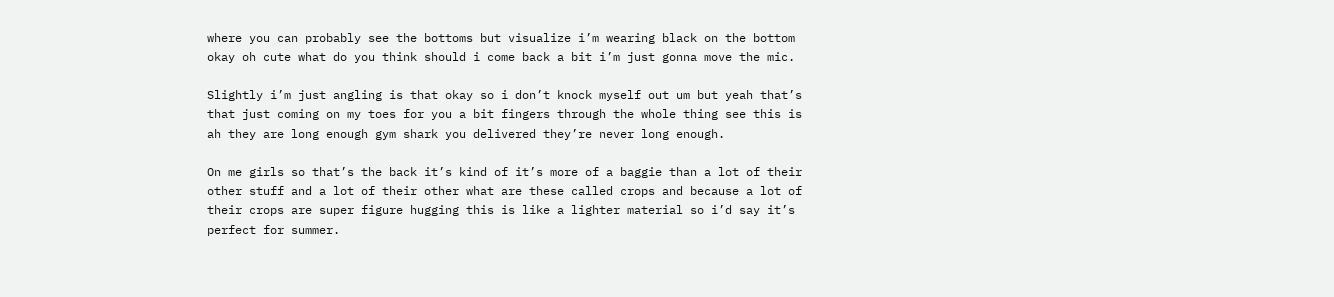where you can probably see the bottoms but visualize i’m wearing black on the bottom okay oh cute what do you think should i come back a bit i’m just gonna move the mic.

Slightly i’m just angling is that okay so i don’t knock myself out um but yeah that’s that just coming on my toes for you a bit fingers through the whole thing see this is ah they are long enough gym shark you delivered they’re never long enough.

On me girls so that’s the back it’s kind of it’s more of a baggie than a lot of their other stuff and a lot of their other what are these called crops and because a lot of their crops are super figure hugging this is like a lighter material so i’d say it’s perfect for summer.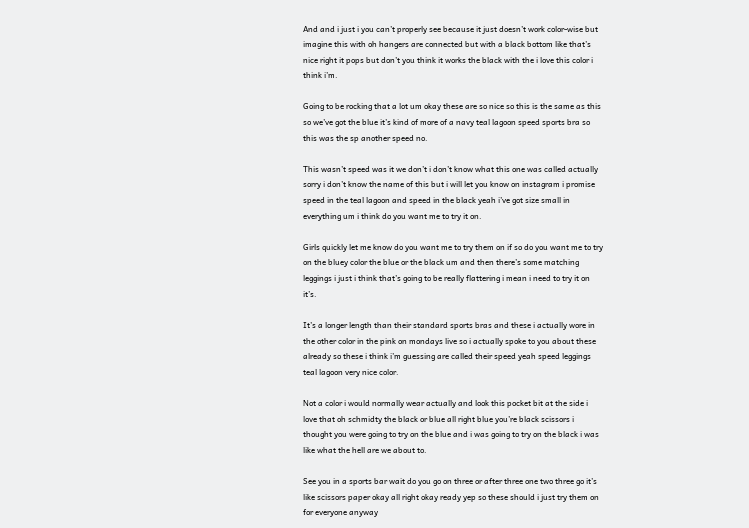And and i just i you can’t properly see because it just doesn’t work color-wise but imagine this with oh hangers are connected but with a black bottom like that’s nice right it pops but don’t you think it works the black with the i love this color i think i’m.

Going to be rocking that a lot um okay these are so nice so this is the same as this so we’ve got the blue it’s kind of more of a navy teal lagoon speed sports bra so this was the sp another speed no.

This wasn’t speed was it we don’t i don’t know what this one was called actually sorry i don’t know the name of this but i will let you know on instagram i promise speed in the teal lagoon and speed in the black yeah i’ve got size small in everything um i think do you want me to try it on.

Girls quickly let me know do you want me to try them on if so do you want me to try on the bluey color the blue or the black um and then there’s some matching leggings i just i think that’s going to be really flattering i mean i need to try it on it’s.

It’s a longer length than their standard sports bras and these i actually wore in the other color in the pink on mondays live so i actually spoke to you about these already so these i think i’m guessing are called their speed yeah speed leggings teal lagoon very nice color.

Not a color i would normally wear actually and look this pocket bit at the side i love that oh schmidty the black or blue all right blue you’re black scissors i thought you were going to try on the blue and i was going to try on the black i was like what the hell are we about to.

See you in a sports bar wait do you go on three or after three one two three go it’s like scissors paper okay all right okay ready yep so these should i just try them on for everyone anyway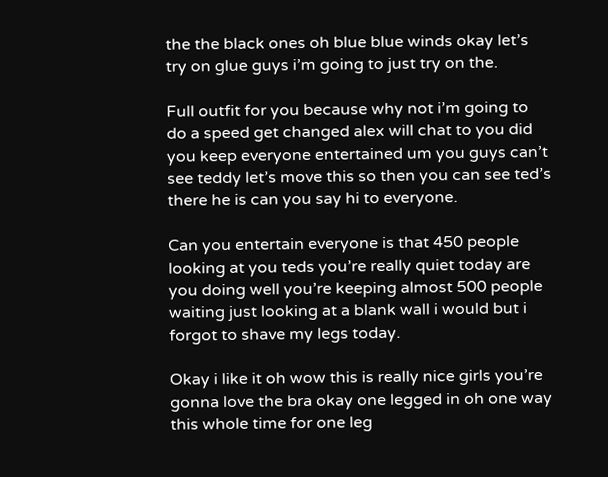the the black ones oh blue blue winds okay let’s try on glue guys i’m going to just try on the.

Full outfit for you because why not i’m going to do a speed get changed alex will chat to you did you keep everyone entertained um you guys can’t see teddy let’s move this so then you can see ted’s there he is can you say hi to everyone.

Can you entertain everyone is that 450 people looking at you teds you’re really quiet today are you doing well you’re keeping almost 500 people waiting just looking at a blank wall i would but i forgot to shave my legs today.

Okay i like it oh wow this is really nice girls you’re gonna love the bra okay one legged in oh one way this whole time for one leg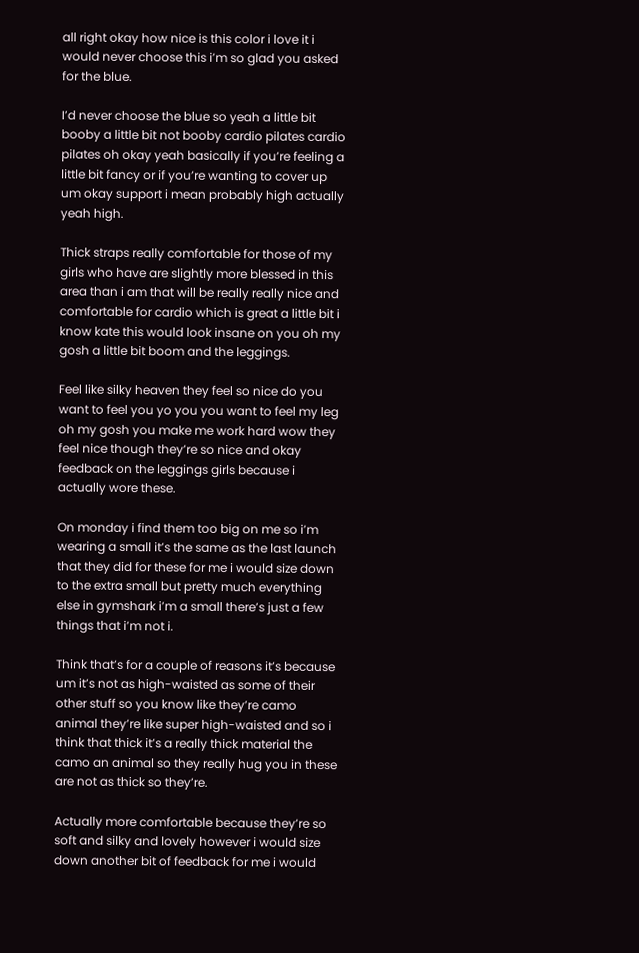all right okay how nice is this color i love it i would never choose this i’m so glad you asked for the blue.

I’d never choose the blue so yeah a little bit booby a little bit not booby cardio pilates cardio pilates oh okay yeah basically if you’re feeling a little bit fancy or if you’re wanting to cover up um okay support i mean probably high actually yeah high.

Thick straps really comfortable for those of my girls who have are slightly more blessed in this area than i am that will be really really nice and comfortable for cardio which is great a little bit i know kate this would look insane on you oh my gosh a little bit boom and the leggings.

Feel like silky heaven they feel so nice do you want to feel you yo you you want to feel my leg oh my gosh you make me work hard wow they feel nice though they’re so nice and okay feedback on the leggings girls because i actually wore these.

On monday i find them too big on me so i’m wearing a small it’s the same as the last launch that they did for these for me i would size down to the extra small but pretty much everything else in gymshark i’m a small there’s just a few things that i’m not i.

Think that’s for a couple of reasons it’s because um it’s not as high-waisted as some of their other stuff so you know like they’re camo animal they’re like super high-waisted and so i think that thick it’s a really thick material the camo an animal so they really hug you in these are not as thick so they’re.

Actually more comfortable because they’re so soft and silky and lovely however i would size down another bit of feedback for me i would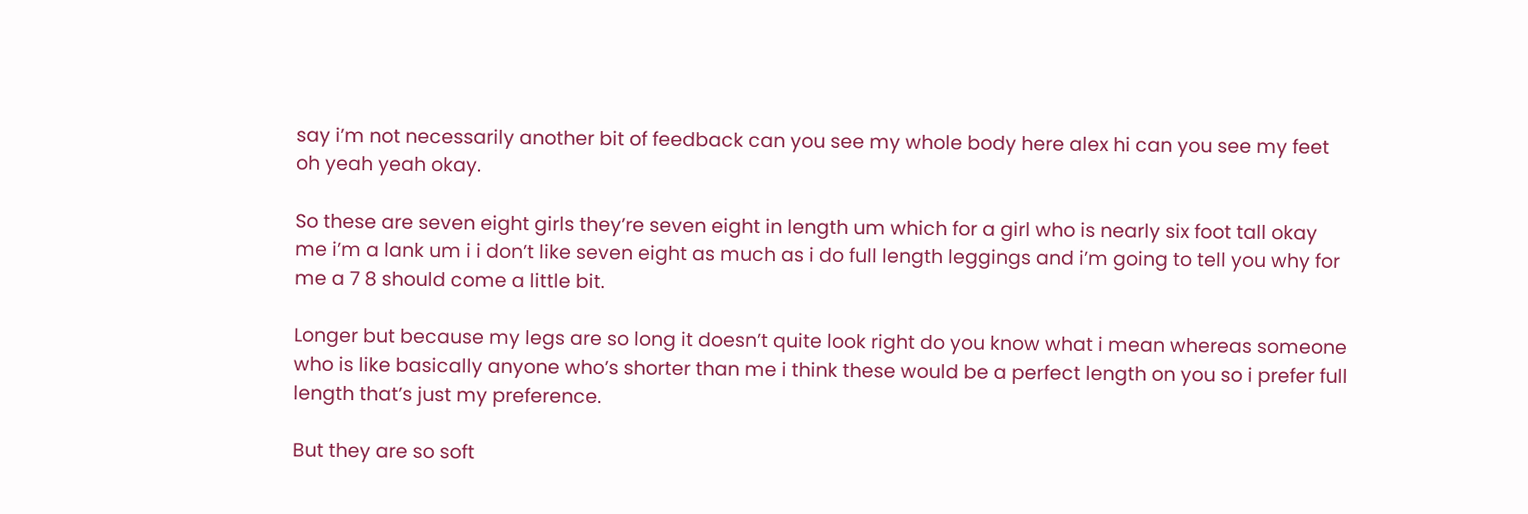say i’m not necessarily another bit of feedback can you see my whole body here alex hi can you see my feet oh yeah yeah okay.

So these are seven eight girls they’re seven eight in length um which for a girl who is nearly six foot tall okay me i’m a lank um i i don’t like seven eight as much as i do full length leggings and i’m going to tell you why for me a 7 8 should come a little bit.

Longer but because my legs are so long it doesn’t quite look right do you know what i mean whereas someone who is like basically anyone who’s shorter than me i think these would be a perfect length on you so i prefer full length that’s just my preference.

But they are so soft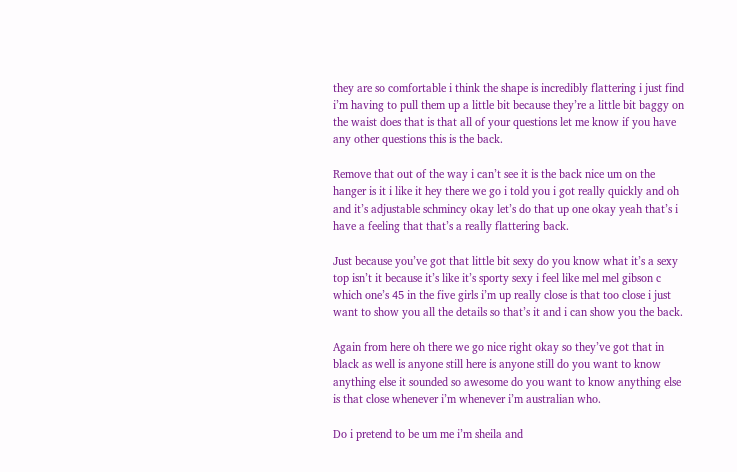they are so comfortable i think the shape is incredibly flattering i just find i’m having to pull them up a little bit because they’re a little bit baggy on the waist does that is that all of your questions let me know if you have any other questions this is the back.

Remove that out of the way i can’t see it is the back nice um on the hanger is it i like it hey there we go i told you i got really quickly and oh and it’s adjustable schmincy okay let’s do that up one okay yeah that’s i have a feeling that that’s a really flattering back.

Just because you’ve got that little bit sexy do you know what it’s a sexy top isn’t it because it’s like it’s sporty sexy i feel like mel mel gibson c which one’s 45 in the five girls i’m up really close is that too close i just want to show you all the details so that’s it and i can show you the back.

Again from here oh there we go nice right okay so they’ve got that in black as well is anyone still here is anyone still do you want to know anything else it sounded so awesome do you want to know anything else is that close whenever i’m whenever i’m australian who.

Do i pretend to be um me i’m sheila and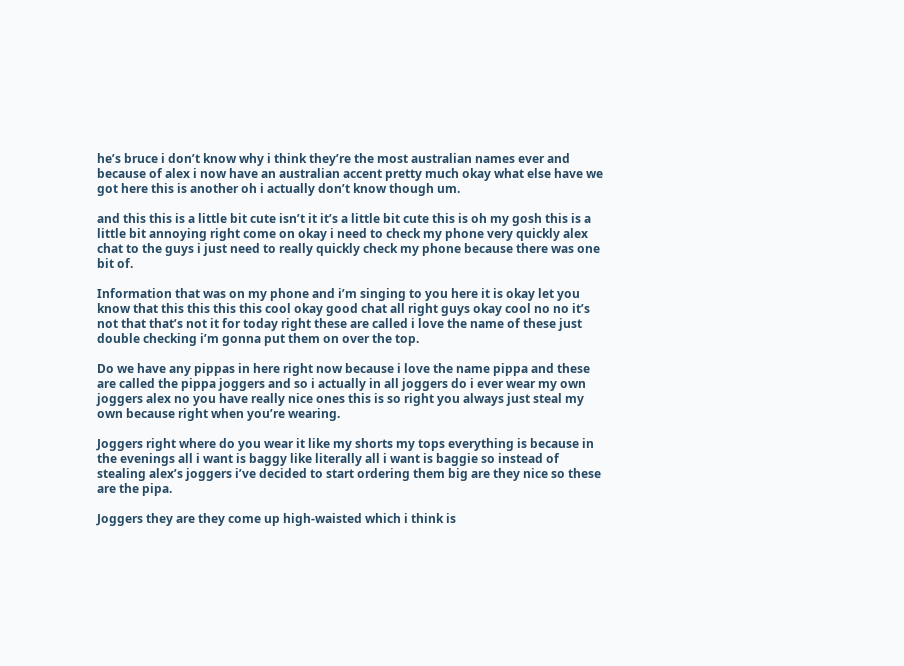he’s bruce i don’t know why i think they’re the most australian names ever and because of alex i now have an australian accent pretty much okay what else have we got here this is another oh i actually don’t know though um.

and this this is a little bit cute isn’t it it’s a little bit cute this is oh my gosh this is a little bit annoying right come on okay i need to check my phone very quickly alex chat to the guys i just need to really quickly check my phone because there was one bit of.

Information that was on my phone and i’m singing to you here it is okay let you know that this this this this cool okay good chat all right guys okay cool no no it’s not that that’s not it for today right these are called i love the name of these just double checking i’m gonna put them on over the top.

Do we have any pippas in here right now because i love the name pippa and these are called the pippa joggers and so i actually in all joggers do i ever wear my own joggers alex no you have really nice ones this is so right you always just steal my own because right when you’re wearing.

Joggers right where do you wear it like my shorts my tops everything is because in the evenings all i want is baggy like literally all i want is baggie so instead of stealing alex’s joggers i’ve decided to start ordering them big are they nice so these are the pipa.

Joggers they are they come up high-waisted which i think is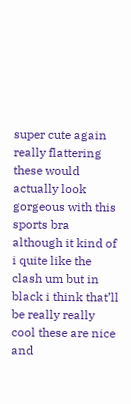super cute again really flattering these would actually look gorgeous with this sports bra although it kind of i quite like the clash um but in black i think that’ll be really really cool these are nice and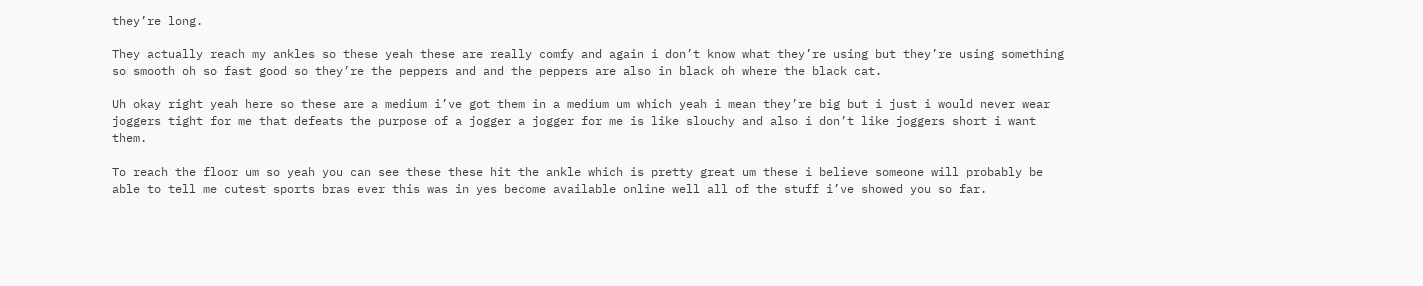they’re long.

They actually reach my ankles so these yeah these are really comfy and again i don’t know what they’re using but they’re using something so smooth oh so fast good so they’re the peppers and and the peppers are also in black oh where the black cat.

Uh okay right yeah here so these are a medium i’ve got them in a medium um which yeah i mean they’re big but i just i would never wear joggers tight for me that defeats the purpose of a jogger a jogger for me is like slouchy and also i don’t like joggers short i want them.

To reach the floor um so yeah you can see these these hit the ankle which is pretty great um these i believe someone will probably be able to tell me cutest sports bras ever this was in yes become available online well all of the stuff i’ve showed you so far.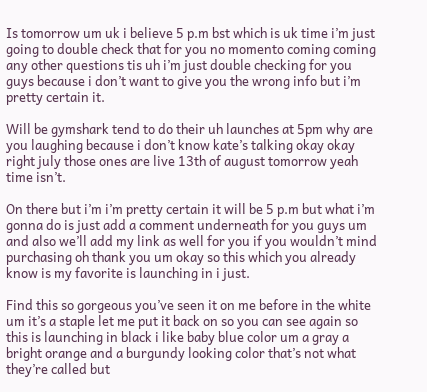Is tomorrow um uk i believe 5 p.m bst which is uk time i’m just going to double check that for you no momento coming coming any other questions tis uh i’m just double checking for you guys because i don’t want to give you the wrong info but i’m pretty certain it.

Will be gymshark tend to do their uh launches at 5pm why are you laughing because i don’t know kate’s talking okay okay right july those ones are live 13th of august tomorrow yeah time isn’t.

On there but i’m i’m pretty certain it will be 5 p.m but what i’m gonna do is just add a comment underneath for you guys um and also we’ll add my link as well for you if you wouldn’t mind purchasing oh thank you um okay so this which you already know is my favorite is launching in i just.

Find this so gorgeous you’ve seen it on me before in the white um it’s a staple let me put it back on so you can see again so this is launching in black i like baby blue color um a gray a bright orange and a burgundy looking color that’s not what they’re called but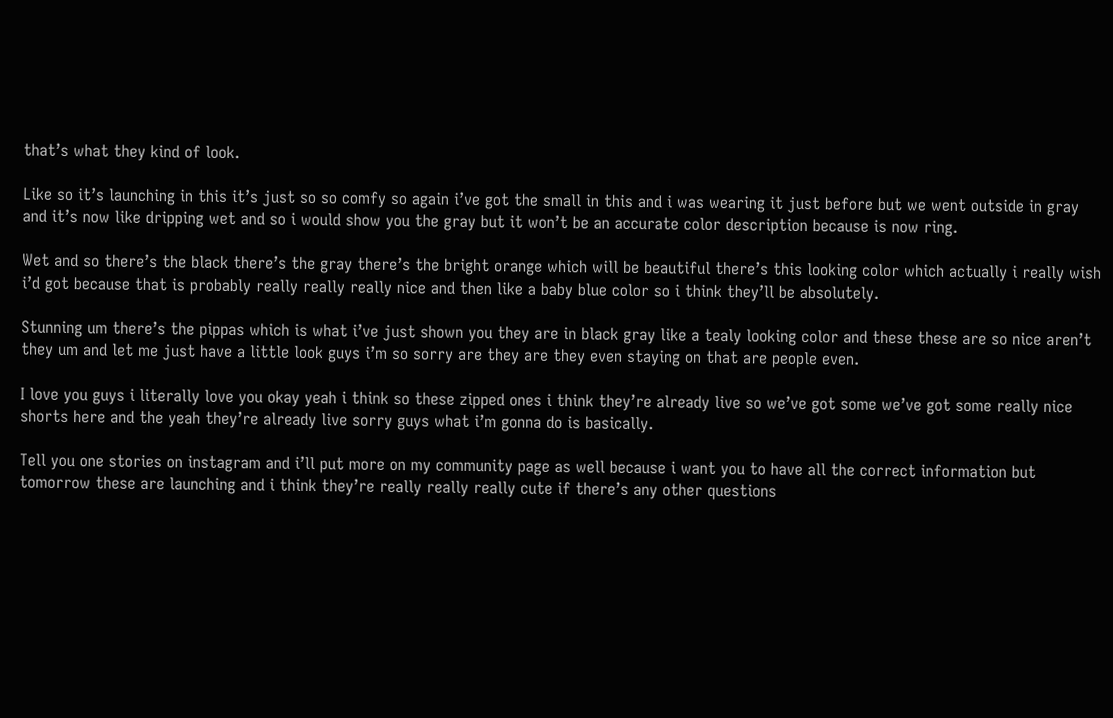that’s what they kind of look.

Like so it’s launching in this it’s just so so comfy so again i’ve got the small in this and i was wearing it just before but we went outside in gray and it’s now like dripping wet and so i would show you the gray but it won’t be an accurate color description because is now ring.

Wet and so there’s the black there’s the gray there’s the bright orange which will be beautiful there’s this looking color which actually i really wish i’d got because that is probably really really really nice and then like a baby blue color so i think they’ll be absolutely.

Stunning um there’s the pippas which is what i’ve just shown you they are in black gray like a tealy looking color and these these are so nice aren’t they um and let me just have a little look guys i’m so sorry are they are they even staying on that are people even.

I love you guys i literally love you okay yeah i think so these zipped ones i think they’re already live so we’ve got some we’ve got some really nice shorts here and the yeah they’re already live sorry guys what i’m gonna do is basically.

Tell you one stories on instagram and i’ll put more on my community page as well because i want you to have all the correct information but tomorrow these are launching and i think they’re really really really cute if there’s any other questions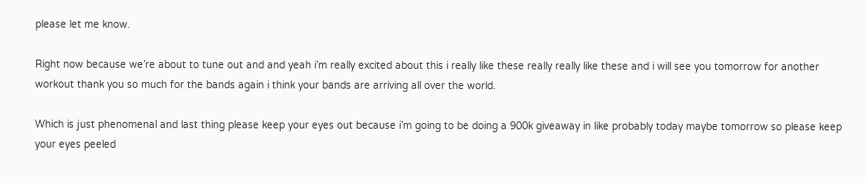please let me know.

Right now because we’re about to tune out and and yeah i’m really excited about this i really like these really really like these and i will see you tomorrow for another workout thank you so much for the bands again i think your bands are arriving all over the world.

Which is just phenomenal and last thing please keep your eyes out because i’m going to be doing a 900k giveaway in like probably today maybe tomorrow so please keep your eyes peeled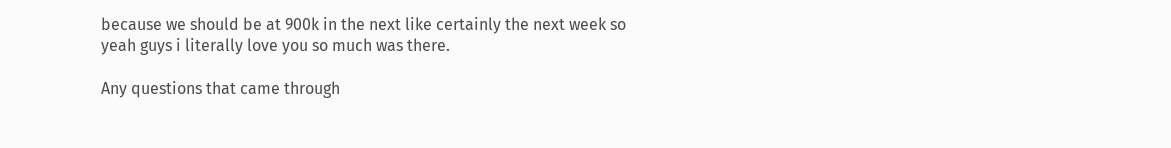because we should be at 900k in the next like certainly the next week so yeah guys i literally love you so much was there.

Any questions that came through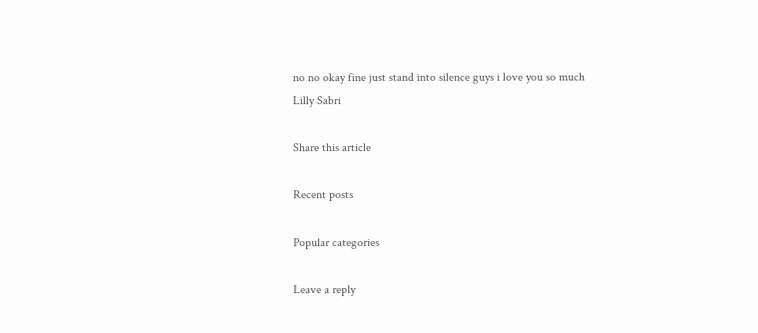no no okay fine just stand into silence guys i love you so much
Lilly Sabri

Share this article

Recent posts

Popular categories

Leave a reply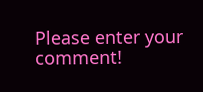Please enter your comment!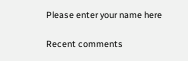Please enter your name here

Recent comments